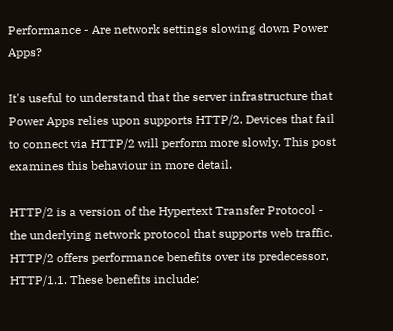Performance - Are network settings slowing down Power Apps?

It's useful to understand that the server infrastructure that Power Apps relies upon supports HTTP/2. Devices that fail to connect via HTTP/2 will perform more slowly. This post examines this behaviour in more detail.

HTTP/2 is a version of the Hypertext Transfer Protocol - the underlying network protocol that supports web traffic. HTTP/2 offers performance benefits over its predecessor, HTTP/1.1. These benefits include: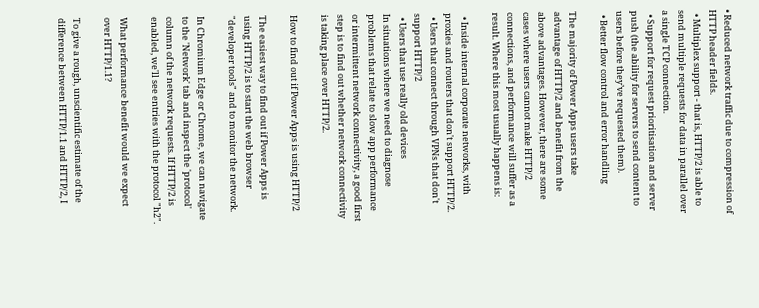• Reduced network traffic due to compression of HTTP header fields.
  • Multiplex support - that is, HTTP/2 is able to send multiple requests for data in parallel over a single TCP connection.
  • Support for request prioritisation and server push (the ability for servers to send content to users before they’ve requested them).
  • Better flow control and error handling

The majority of Power Apps users take advantage of HTTP/2 and benefit from the above advantages. However, there are some cases where users cannot make HTTP/2 connections, and performance will suffer as a result. Where this most usually happens is:

  • Inside internal corporate networks, with proxies and routers that don't support HTTP/2.
  • Users that connect through VPNs that don't support HTTP/2
  • Users that use really old devices
In situations where we need to diagnose problems that relate to slow app performance or intermittent network connectivity, a good first step is to find out whether network connectivity is taking place over HTTP/2.

How to find out if Power Apps is using HTTP/2

The easiest way to find out if Power Apps is using HTTP/2 is to start the web browser "developer tools" and to monitor the network.

In Chromium Edge or Chrome, we can navigate to the 'Network' tab and inspect the 'protocol' column of the network requests. If HTTP/2 is enabled, we'll see entries with the protocol "h2".

What performance benefit would we expect over HTTP/1.1?

To give a rough, unscientific estimate of the difference between HTTP/1.1 and HTTP/2, I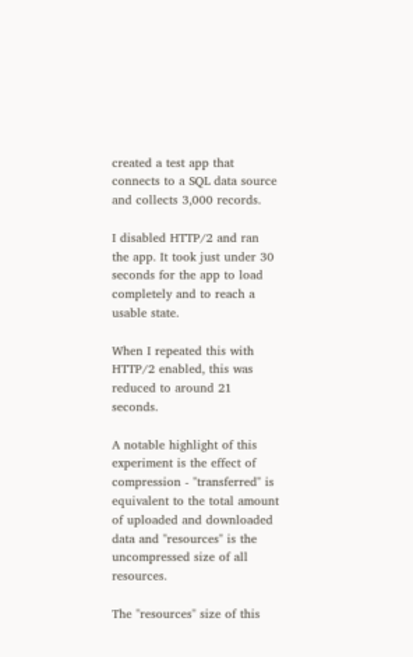created a test app that connects to a SQL data source and collects 3,000 records.

I disabled HTTP/2 and ran the app. It took just under 30 seconds for the app to load completely and to reach a usable state.

When I repeated this with HTTP/2 enabled, this was reduced to around 21 seconds.

A notable highlight of this experiment is the effect of compression - "transferred" is equivalent to the total amount of uploaded and downloaded data and "resources" is the uncompressed size of all resources.

The "resources" size of this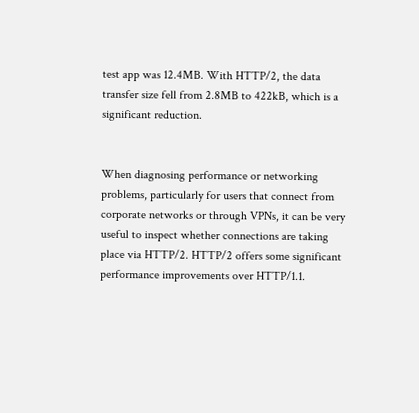test app was 12.4MB. With HTTP/2, the data transfer size fell from 2.8MB to 422kB, which is a significant reduction.


When diagnosing performance or networking problems, particularly for users that connect from corporate networks or through VPNs, it can be very useful to inspect whether connections are taking place via HTTP/2. HTTP/2 offers some significant performance improvements over HTTP/1.1.